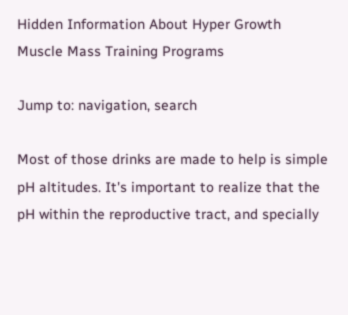Hidden Information About Hyper Growth Muscle Mass Training Programs

Jump to: navigation, search

Most of those drinks are made to help is simple pH altitudes. It's important to realize that the pH within the reproductive tract, and specially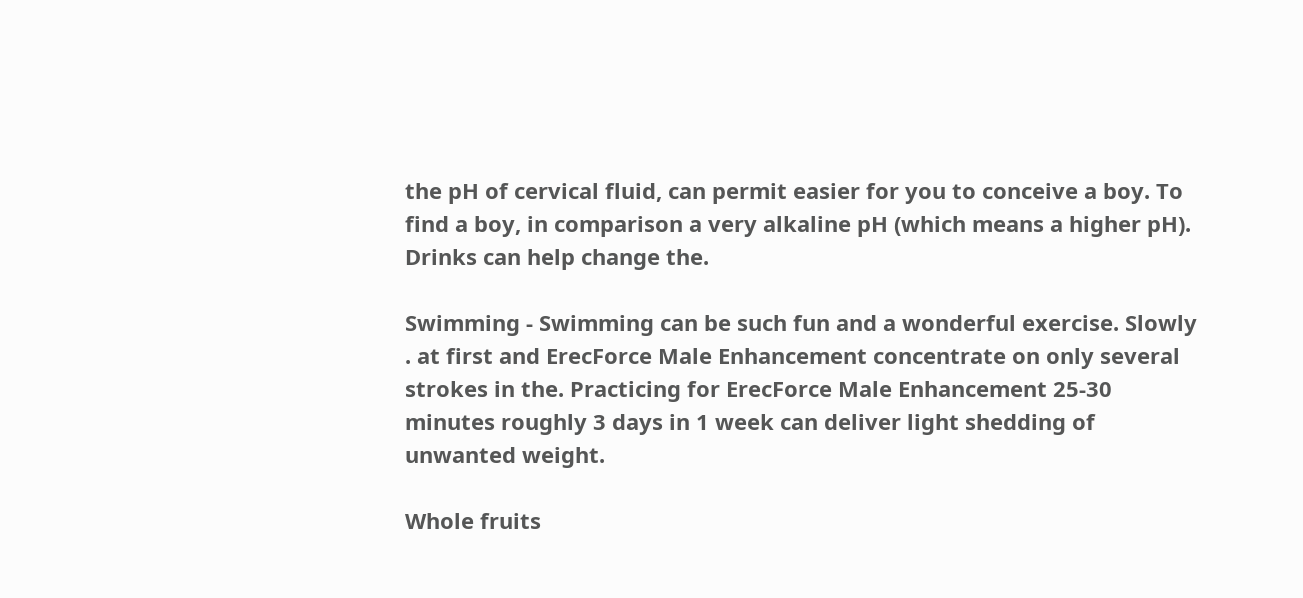the pH of cervical fluid, can permit easier for you to conceive a boy. To find a boy, in comparison a very alkaline pH (which means a higher pH). Drinks can help change the.

Swimming - Swimming can be such fun and a wonderful exercise. Slowly . at first and ErecForce Male Enhancement concentrate on only several strokes in the. Practicing for ErecForce Male Enhancement 25-30 minutes roughly 3 days in 1 week can deliver light shedding of unwanted weight.

Whole fruits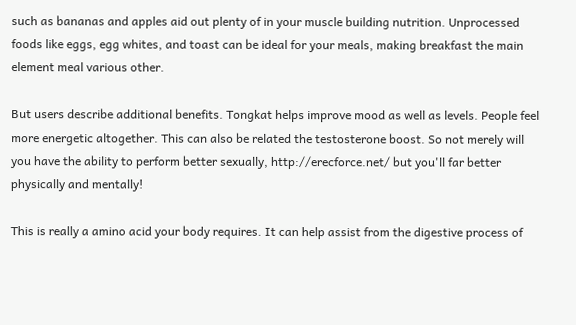such as bananas and apples aid out plenty of in your muscle building nutrition. Unprocessed foods like eggs, egg whites, and toast can be ideal for your meals, making breakfast the main element meal various other.

But users describe additional benefits. Tongkat helps improve mood as well as levels. People feel more energetic altogether. This can also be related the testosterone boost. So not merely will you have the ability to perform better sexually, http://erecforce.net/ but you'll far better physically and mentally!

This is really a amino acid your body requires. It can help assist from the digestive process of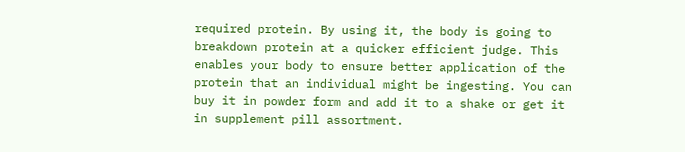required protein. By using it, the body is going to breakdown protein at a quicker efficient judge. This enables your body to ensure better application of the protein that an individual might be ingesting. You can buy it in powder form and add it to a shake or get it in supplement pill assortment.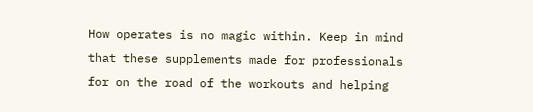How operates is no magic within. Keep in mind that these supplements made for professionals for on the road of the workouts and helping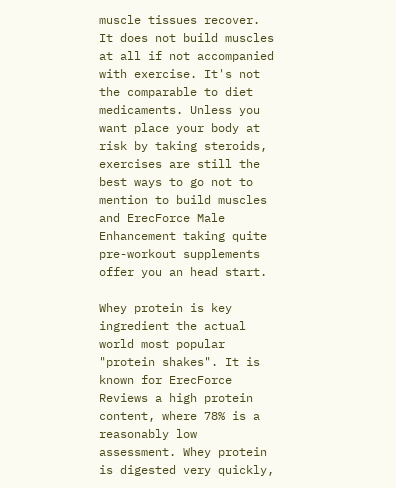muscle tissues recover. It does not build muscles at all if not accompanied with exercise. It's not the comparable to diet medicaments. Unless you want place your body at risk by taking steroids, exercises are still the best ways to go not to mention to build muscles and ErecForce Male Enhancement taking quite pre-workout supplements offer you an head start.

Whey protein is key ingredient the actual world most popular "protein shakes". It is known for ErecForce Reviews a high protein content, where 78% is a reasonably low assessment. Whey protein is digested very quickly,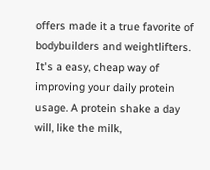offers made it a true favorite of bodybuilders and weightlifters. It's a easy, cheap way of improving your daily protein usage. A protein shake a day will, like the milk,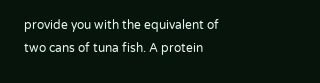provide you with the equivalent of two cans of tuna fish. A protein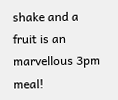shake and a fruit is an marvellous 3pm meal!